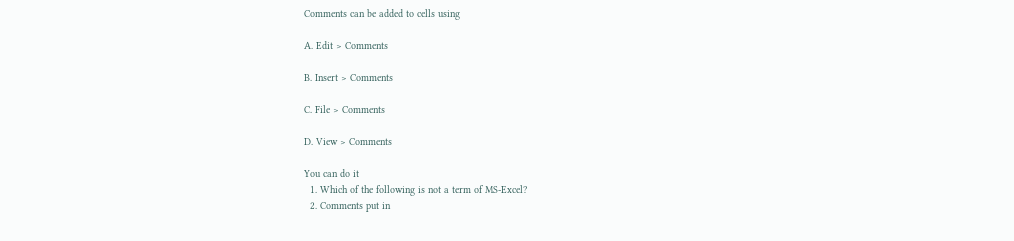Comments can be added to cells using

A. Edit > Comments

B. Insert > Comments

C. File > Comments

D. View > Comments

You can do it
  1. Which of the following is not a term of MS-Excel?
  2. Comments put in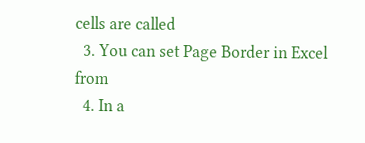cells are called
  3. You can set Page Border in Excel from
  4. In a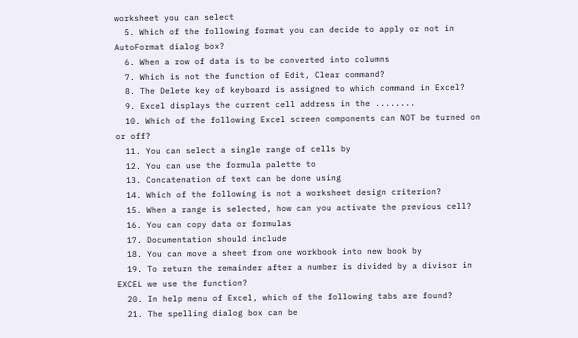worksheet you can select
  5. Which of the following format you can decide to apply or not in AutoFormat dialog box?
  6. When a row of data is to be converted into columns
  7. Which is not the function of Edit, Clear command?
  8. The Delete key of keyboard is assigned to which command in Excel?
  9. Excel displays the current cell address in the ........
  10. Which of the following Excel screen components can NOT be turned on or off?
  11. You can select a single range of cells by
  12. You can use the formula palette to
  13. Concatenation of text can be done using
  14. Which of the following is not a worksheet design criterion?
  15. When a range is selected, how can you activate the previous cell?
  16. You can copy data or formulas
  17. Documentation should include
  18. You can move a sheet from one workbook into new book by
  19. To return the remainder after a number is divided by a divisor in EXCEL we use the function?
  20. In help menu of Excel, which of the following tabs are found?
  21. The spelling dialog box can be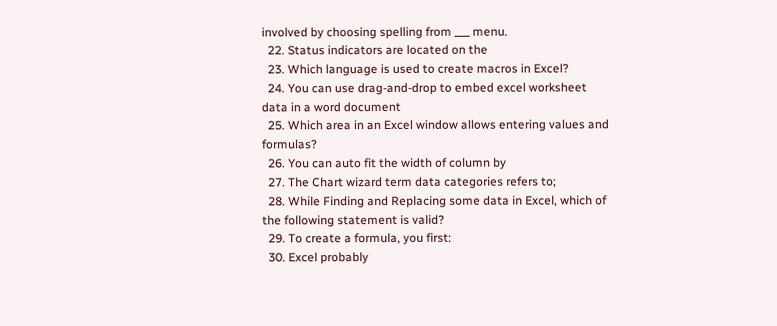involved by choosing spelling from ___ menu.
  22. Status indicators are located on the
  23. Which language is used to create macros in Excel?
  24. You can use drag-and-drop to embed excel worksheet data in a word document
  25. Which area in an Excel window allows entering values and formulas?
  26. You can auto fit the width of column by
  27. The Chart wizard term data categories refers to;
  28. While Finding and Replacing some data in Excel, which of the following statement is valid?
  29. To create a formula, you first:
  30. Excel probably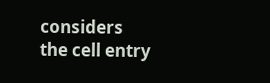considers the cell entry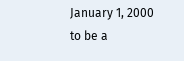January 1, 2000 to be a